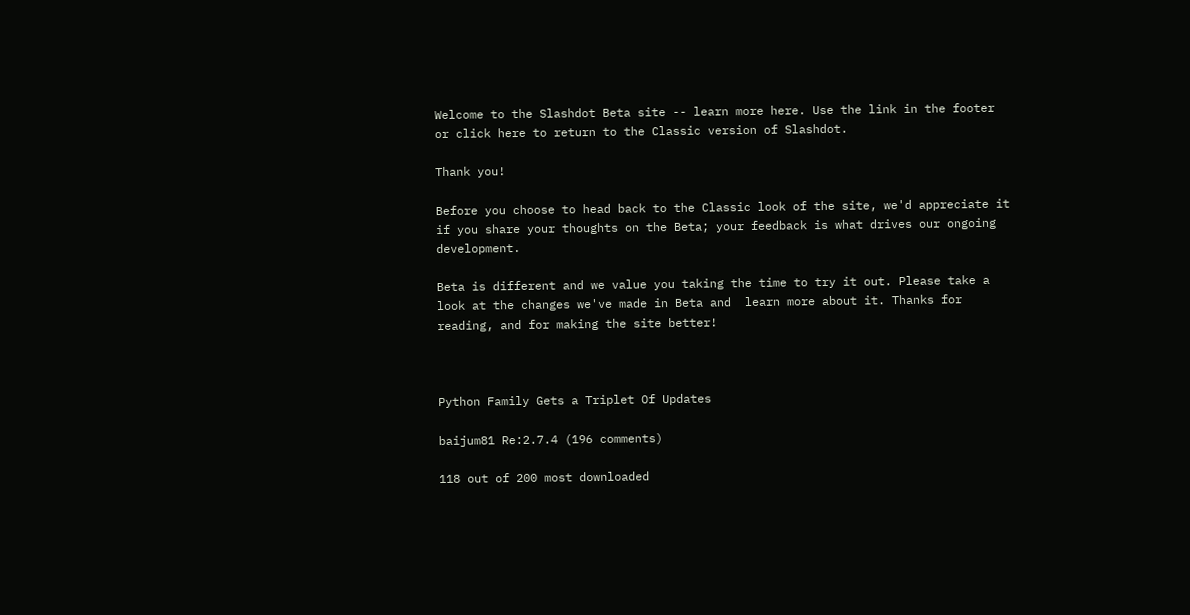Welcome to the Slashdot Beta site -- learn more here. Use the link in the footer or click here to return to the Classic version of Slashdot.

Thank you!

Before you choose to head back to the Classic look of the site, we'd appreciate it if you share your thoughts on the Beta; your feedback is what drives our ongoing development.

Beta is different and we value you taking the time to try it out. Please take a look at the changes we've made in Beta and  learn more about it. Thanks for reading, and for making the site better!



Python Family Gets a Triplet Of Updates

baijum81 Re:2.7.4 (196 comments)

118 out of 200 most downloaded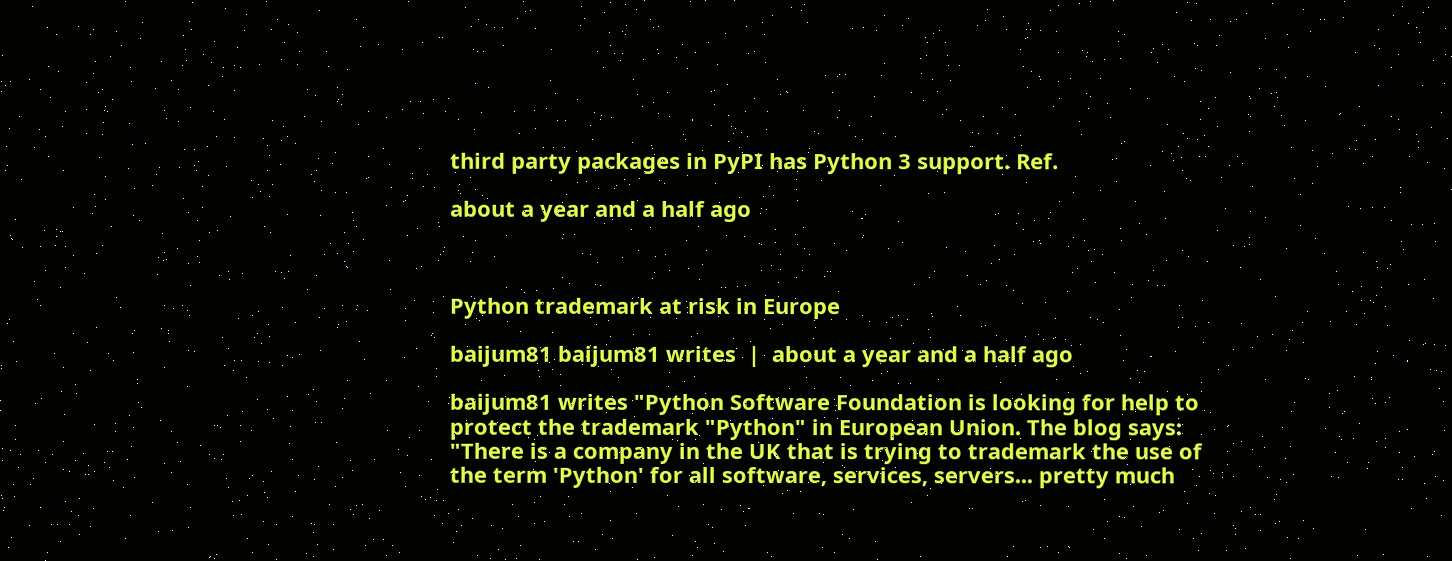third party packages in PyPI has Python 3 support. Ref.

about a year and a half ago



Python trademark at risk in Europe

baijum81 baijum81 writes  |  about a year and a half ago

baijum81 writes "Python Software Foundation is looking for help to protect the trademark "Python" in European Union. The blog says: "There is a company in the UK that is trying to trademark the use of the term 'Python' for all software, services, servers... pretty much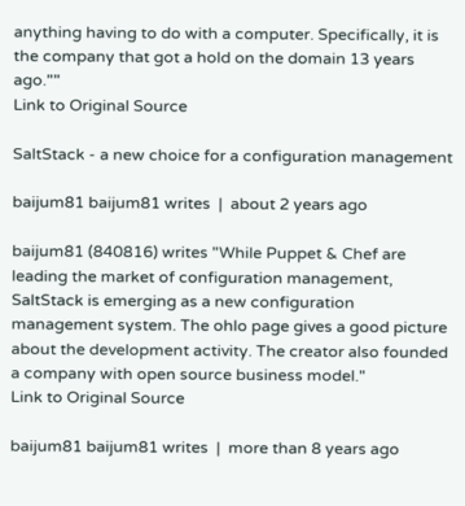anything having to do with a computer. Specifically, it is the company that got a hold on the domain 13 years ago.""
Link to Original Source

SaltStack - a new choice for a configuration management

baijum81 baijum81 writes  |  about 2 years ago

baijum81 (840816) writes "While Puppet & Chef are leading the market of configuration management, SaltStack is emerging as a new configuration management system. The ohlo page gives a good picture about the development activity. The creator also founded a company with open source business model."
Link to Original Source

baijum81 baijum81 writes  |  more than 8 years ago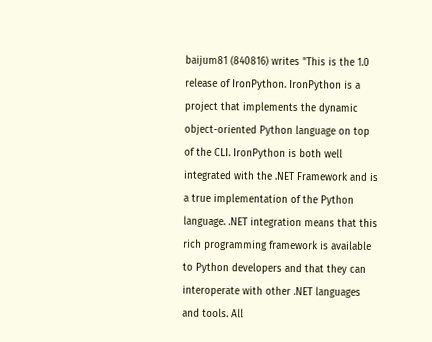baijum81 (840816) writes "This is the 1.0 release of IronPython. IronPython is a project that implements the dynamic object-oriented Python language on top of the CLI. IronPython is both well integrated with the .NET Framework and is a true implementation of the Python language. .NET integration means that this rich programming framework is available to Python developers and that they can interoperate with other .NET languages and tools. All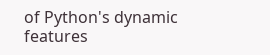of Python's dynamic features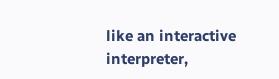like an interactive interpreter,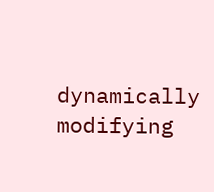dynamically modifying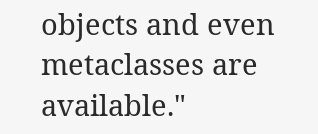objects and even metaclasses are available."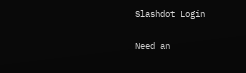Slashdot Login

Need an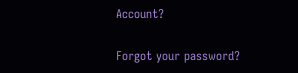Account?

Forgot your password?